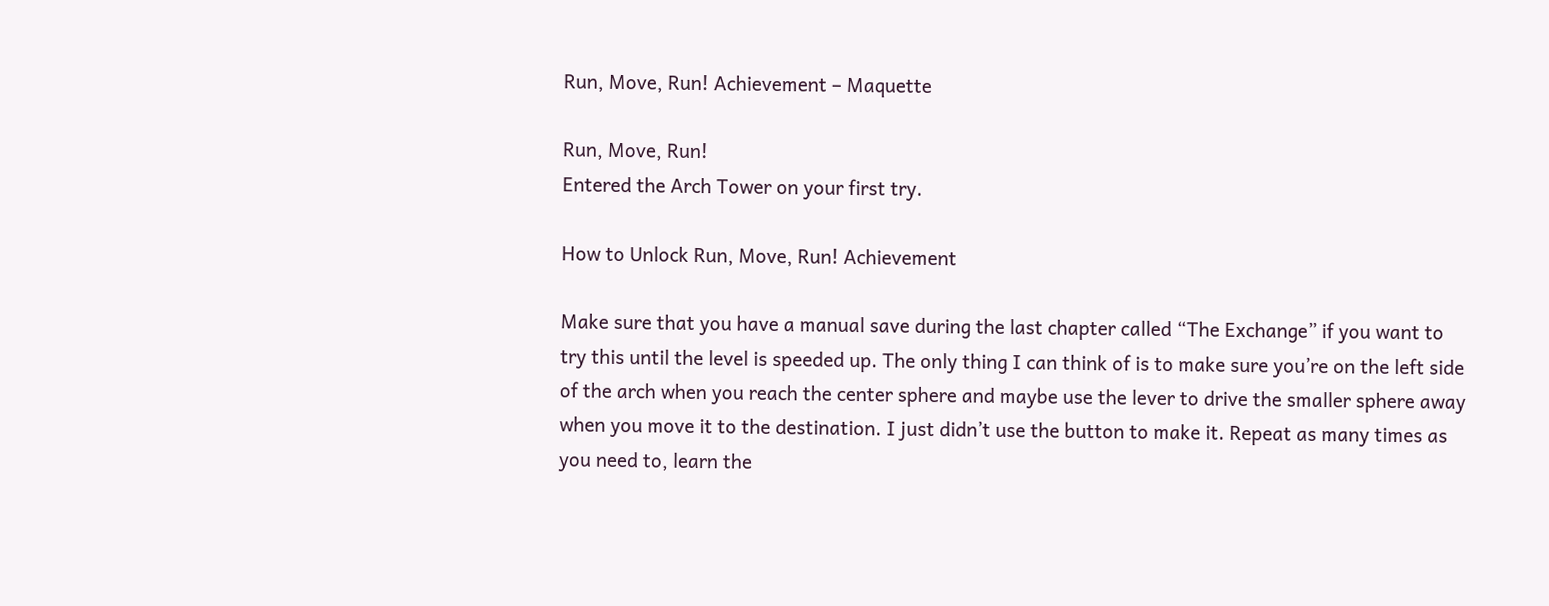Run, Move, Run! Achievement – Maquette

Run, Move, Run!
Entered the Arch Tower on your first try.

How to Unlock Run, Move, Run! Achievement

Make sure that you have a manual save during the last chapter called “The Exchange” if you want to try this until the level is speeded up. The only thing I can think of is to make sure you’re on the left side of the arch when you reach the center sphere and maybe use the lever to drive the smaller sphere away when you move it to the destination. I just didn’t use the button to make it. Repeat as many times as you need to, learn the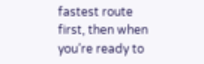fastest route first, then when you’re ready to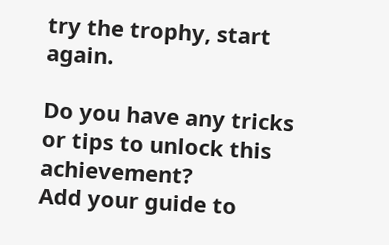try the trophy, start again.

Do you have any tricks or tips to unlock this achievement?
Add your guide to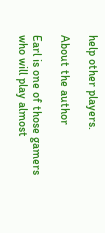help other players.

About the author

Earl is one of those gamers who will play almost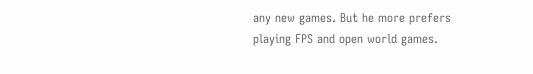any new games. But he more prefers playing FPS and open world games.